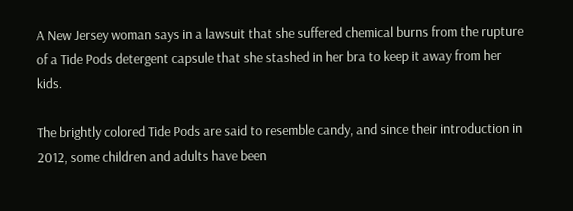A New Jersey woman says in a lawsuit that she suffered chemical burns from the rupture of a Tide Pods detergent capsule that she stashed in her bra to keep it away from her kids.

The brightly colored Tide Pods are said to resemble candy, and since their introduction in 2012, some children and adults have been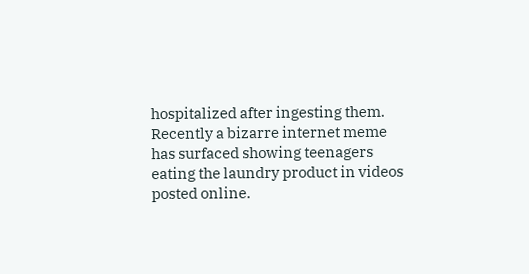hospitalized after ingesting them. Recently a bizarre internet meme has surfaced showing teenagers eating the laundry product in videos posted online.